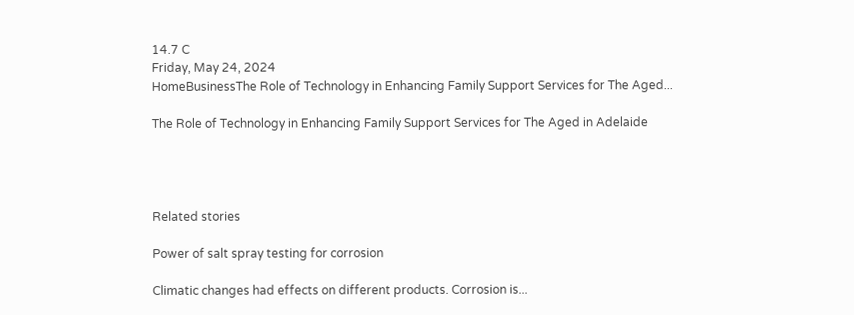14.7 C
Friday, May 24, 2024
HomeBusinessThe Role of Technology in Enhancing Family Support Services for The Aged...

The Role of Technology in Enhancing Family Support Services for The Aged in Adelaide




Related stories

Power of salt spray testing for corrosion

Climatic changes had effects on different products. Corrosion is...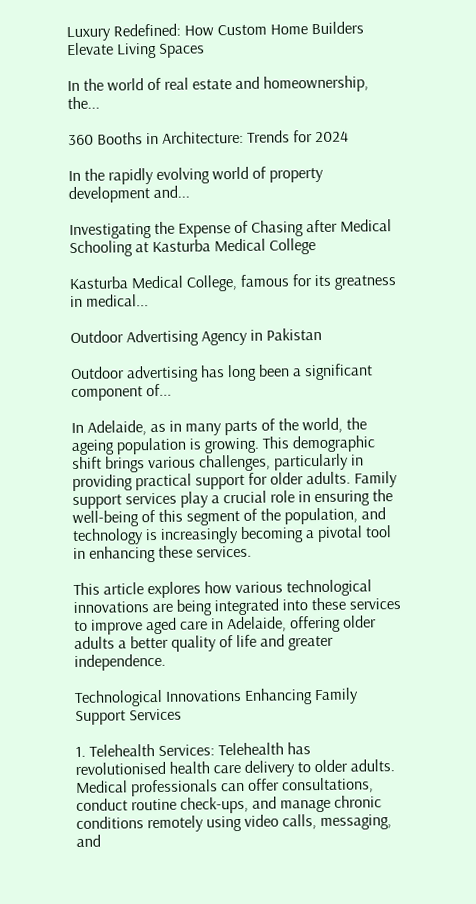Luxury Redefined: How Custom Home Builders Elevate Living Spaces

In the world of real estate and homeownership, the...

360 Booths in Architecture: Trends for 2024

In the rapidly evolving world of property development and...

Investigating the Expense of Chasing after Medical Schooling at Kasturba Medical College

Kasturba Medical College, famous for its greatness in medical...

Outdoor Advertising Agency in Pakistan

Outdoor advertising has long been a significant component of...

In Adelaide, as in many parts of the world, the ageing population is growing. This demographic shift brings various challenges, particularly in providing practical support for older adults. Family support services play a crucial role in ensuring the well-being of this segment of the population, and technology is increasingly becoming a pivotal tool in enhancing these services.

This article explores how various technological innovations are being integrated into these services to improve aged care in Adelaide, offering older adults a better quality of life and greater independence.

Technological Innovations Enhancing Family Support Services

1. Telehealth Services: Telehealth has revolutionised health care delivery to older adults. Medical professionals can offer consultations, conduct routine check-ups, and manage chronic conditions remotely using video calls, messaging, and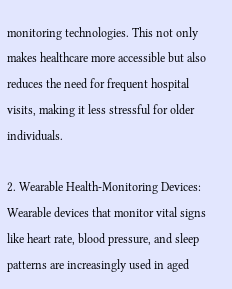monitoring technologies. This not only makes healthcare more accessible but also reduces the need for frequent hospital visits, making it less stressful for older individuals.

2. Wearable Health-Monitoring Devices: Wearable devices that monitor vital signs like heart rate, blood pressure, and sleep patterns are increasingly used in aged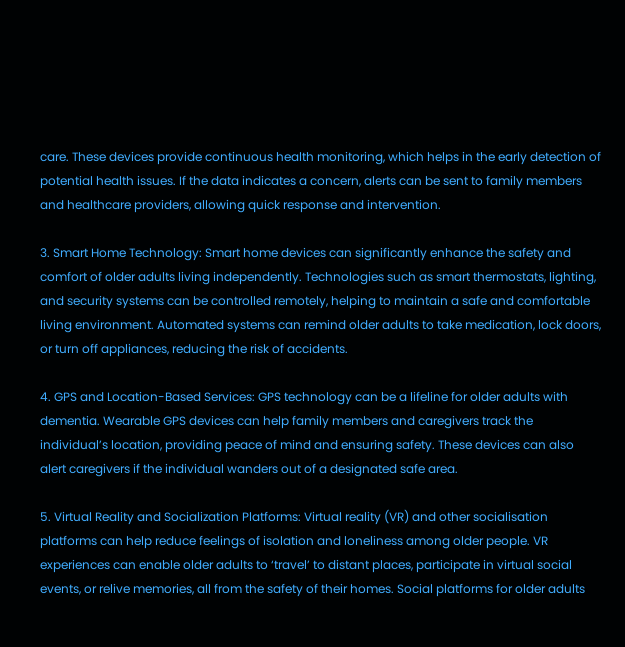care. These devices provide continuous health monitoring, which helps in the early detection of potential health issues. If the data indicates a concern, alerts can be sent to family members and healthcare providers, allowing quick response and intervention.

3. Smart Home Technology: Smart home devices can significantly enhance the safety and comfort of older adults living independently. Technologies such as smart thermostats, lighting, and security systems can be controlled remotely, helping to maintain a safe and comfortable living environment. Automated systems can remind older adults to take medication, lock doors, or turn off appliances, reducing the risk of accidents.

4. GPS and Location-Based Services: GPS technology can be a lifeline for older adults with dementia. Wearable GPS devices can help family members and caregivers track the individual’s location, providing peace of mind and ensuring safety. These devices can also alert caregivers if the individual wanders out of a designated safe area.

5. Virtual Reality and Socialization Platforms: Virtual reality (VR) and other socialisation platforms can help reduce feelings of isolation and loneliness among older people. VR experiences can enable older adults to ‘travel’ to distant places, participate in virtual social events, or relive memories, all from the safety of their homes. Social platforms for older adults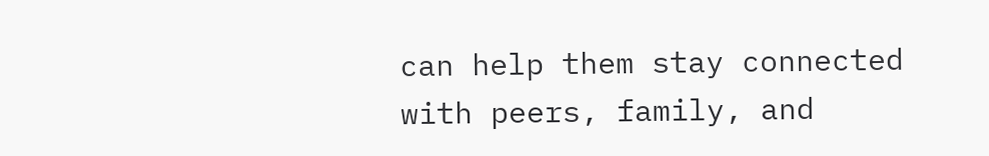can help them stay connected with peers, family, and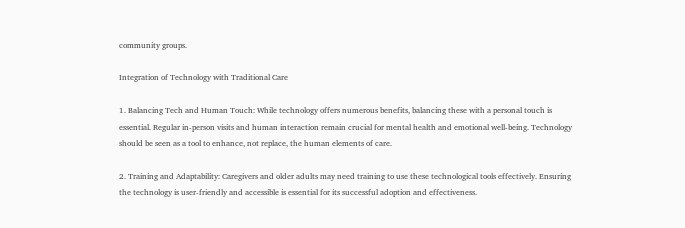community groups.

Integration of Technology with Traditional Care

1. Balancing Tech and Human Touch: While technology offers numerous benefits, balancing these with a personal touch is essential. Regular in-person visits and human interaction remain crucial for mental health and emotional well-being. Technology should be seen as a tool to enhance, not replace, the human elements of care.

2. Training and Adaptability: Caregivers and older adults may need training to use these technological tools effectively. Ensuring the technology is user-friendly and accessible is essential for its successful adoption and effectiveness.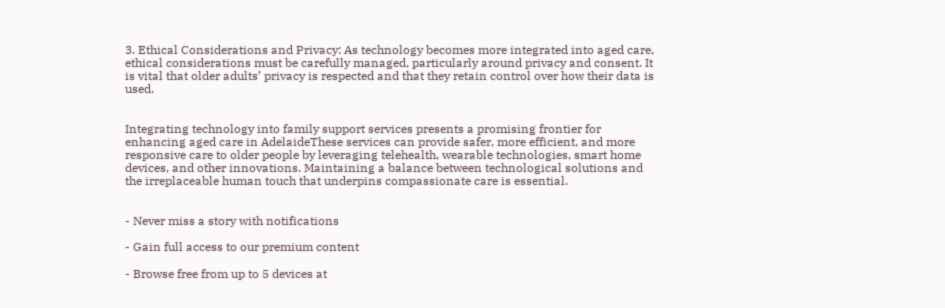3. Ethical Considerations and Privacy: As technology becomes more integrated into aged care, ethical considerations must be carefully managed, particularly around privacy and consent. It is vital that older adults’ privacy is respected and that they retain control over how their data is used.


Integrating technology into family support services presents a promising frontier for enhancing aged care in AdelaideThese services can provide safer, more efficient, and more responsive care to older people by leveraging telehealth, wearable technologies, smart home devices, and other innovations. Maintaining a balance between technological solutions and the irreplaceable human touch that underpins compassionate care is essential.


- Never miss a story with notifications

- Gain full access to our premium content

- Browse free from up to 5 devices at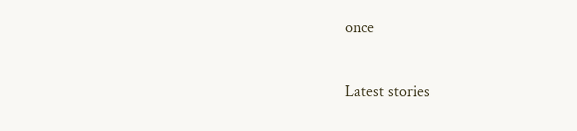once

Latest stories